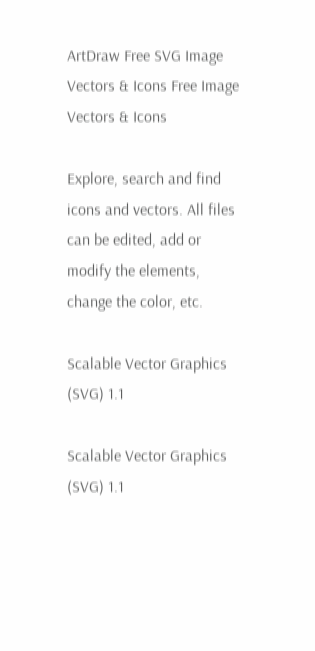ArtDraw Free SVG Image Vectors & Icons Free Image Vectors & Icons

Explore, search and find icons and vectors. All files can be edited, add or modify the elements, change the color, etc.

Scalable Vector Graphics (SVG) 1.1

Scalable Vector Graphics (SVG) 1.1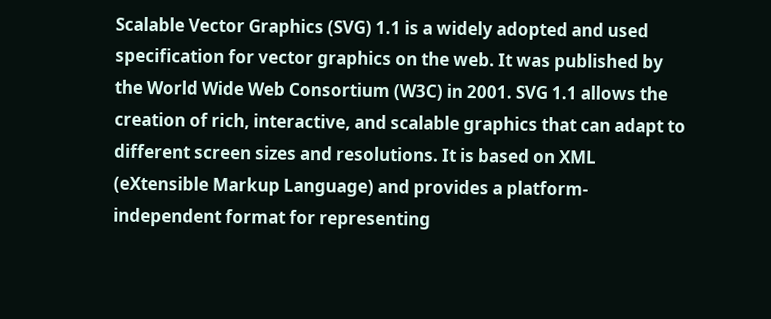Scalable Vector Graphics (SVG) 1.1 is a widely adopted and used specification for vector graphics on the web. It was published by the World Wide Web Consortium (W3C) in 2001. SVG 1.1 allows the creation of rich, interactive, and scalable graphics that can adapt to different screen sizes and resolutions. It is based on XML (eXtensible Markup Language) and provides a platform-independent format for representing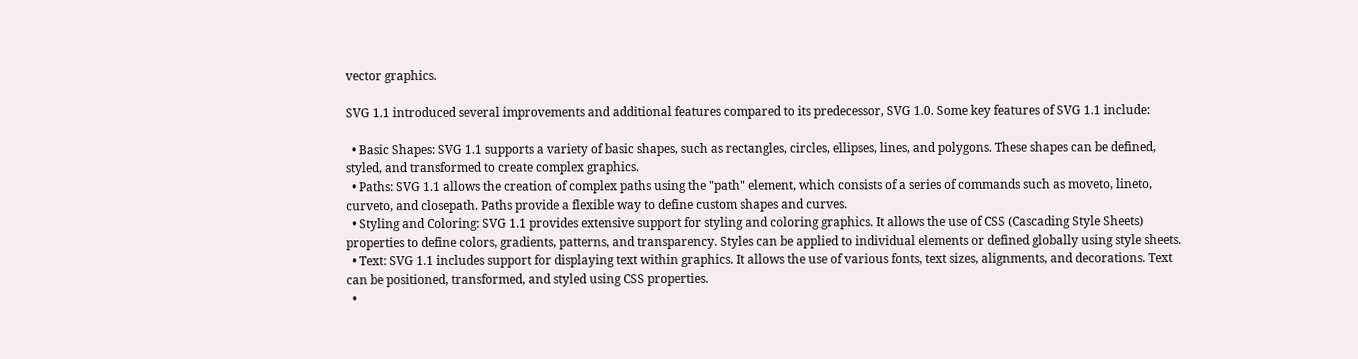vector graphics.

SVG 1.1 introduced several improvements and additional features compared to its predecessor, SVG 1.0. Some key features of SVG 1.1 include:

  • Basic Shapes: SVG 1.1 supports a variety of basic shapes, such as rectangles, circles, ellipses, lines, and polygons. These shapes can be defined, styled, and transformed to create complex graphics.
  • Paths: SVG 1.1 allows the creation of complex paths using the "path" element, which consists of a series of commands such as moveto, lineto, curveto, and closepath. Paths provide a flexible way to define custom shapes and curves.
  • Styling and Coloring: SVG 1.1 provides extensive support for styling and coloring graphics. It allows the use of CSS (Cascading Style Sheets) properties to define colors, gradients, patterns, and transparency. Styles can be applied to individual elements or defined globally using style sheets.
  • Text: SVG 1.1 includes support for displaying text within graphics. It allows the use of various fonts, text sizes, alignments, and decorations. Text can be positioned, transformed, and styled using CSS properties.
  •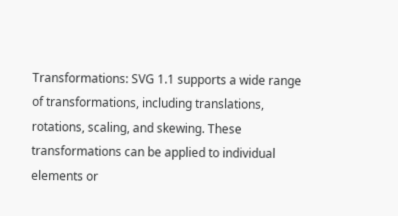Transformations: SVG 1.1 supports a wide range of transformations, including translations, rotations, scaling, and skewing. These transformations can be applied to individual elements or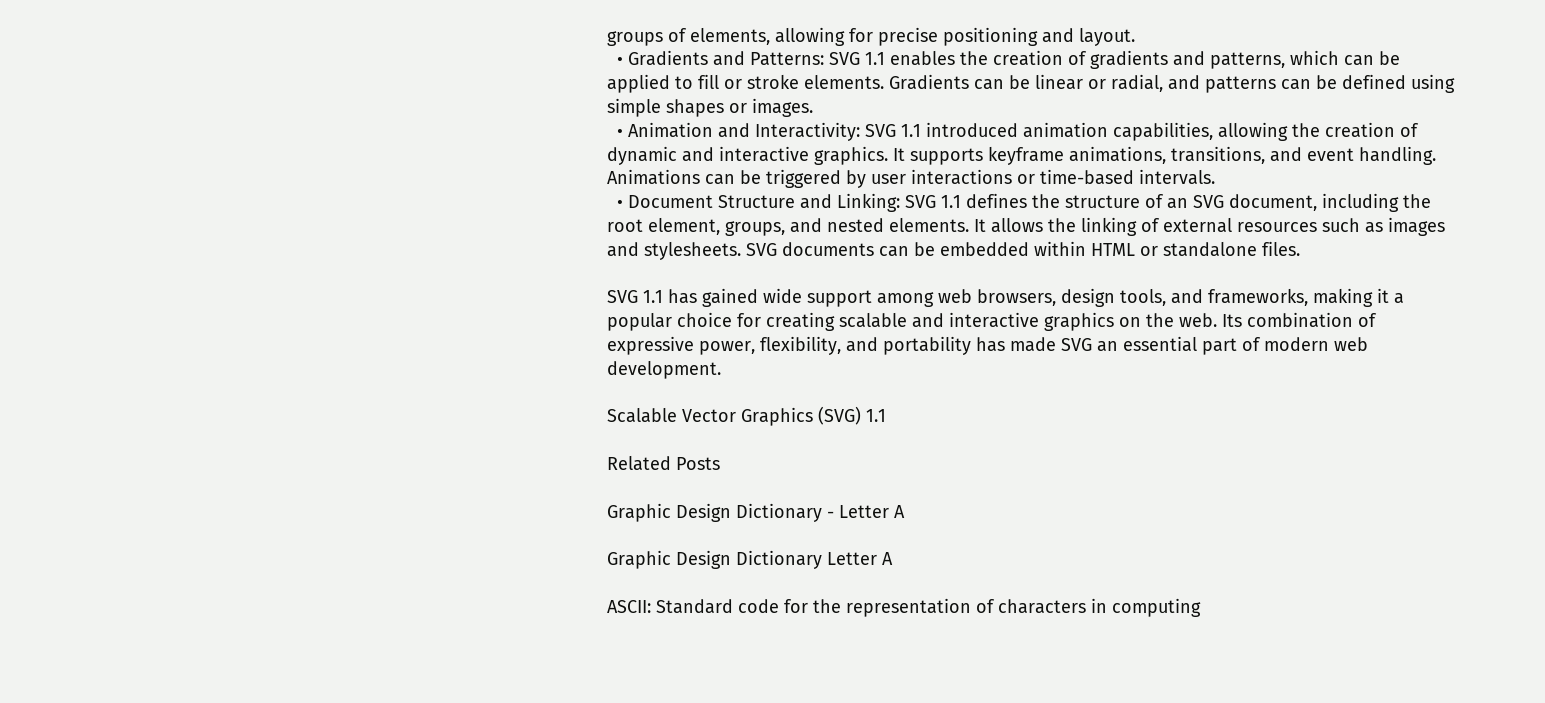groups of elements, allowing for precise positioning and layout.
  • Gradients and Patterns: SVG 1.1 enables the creation of gradients and patterns, which can be applied to fill or stroke elements. Gradients can be linear or radial, and patterns can be defined using simple shapes or images.
  • Animation and Interactivity: SVG 1.1 introduced animation capabilities, allowing the creation of dynamic and interactive graphics. It supports keyframe animations, transitions, and event handling. Animations can be triggered by user interactions or time-based intervals.
  • Document Structure and Linking: SVG 1.1 defines the structure of an SVG document, including the root element, groups, and nested elements. It allows the linking of external resources such as images and stylesheets. SVG documents can be embedded within HTML or standalone files.

SVG 1.1 has gained wide support among web browsers, design tools, and frameworks, making it a popular choice for creating scalable and interactive graphics on the web. Its combination of expressive power, flexibility, and portability has made SVG an essential part of modern web development.

Scalable Vector Graphics (SVG) 1.1

Related Posts

Graphic Design Dictionary - Letter A

Graphic Design Dictionary Letter A

ASCII: Standard code for the representation of characters in computing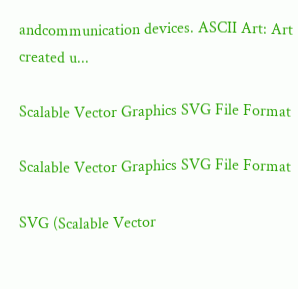andcommunication devices. ASCII Art: Art created u...

Scalable Vector Graphics SVG File Format

Scalable Vector Graphics SVG File Format

SVG (Scalable Vector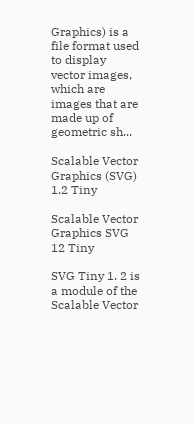Graphics) is a file format used to display vector images, which are images that are made up of geometric sh...

Scalable Vector Graphics (SVG) 1.2 Tiny

Scalable Vector Graphics SVG 12 Tiny

SVG Tiny 1. 2 is a module of the Scalable Vector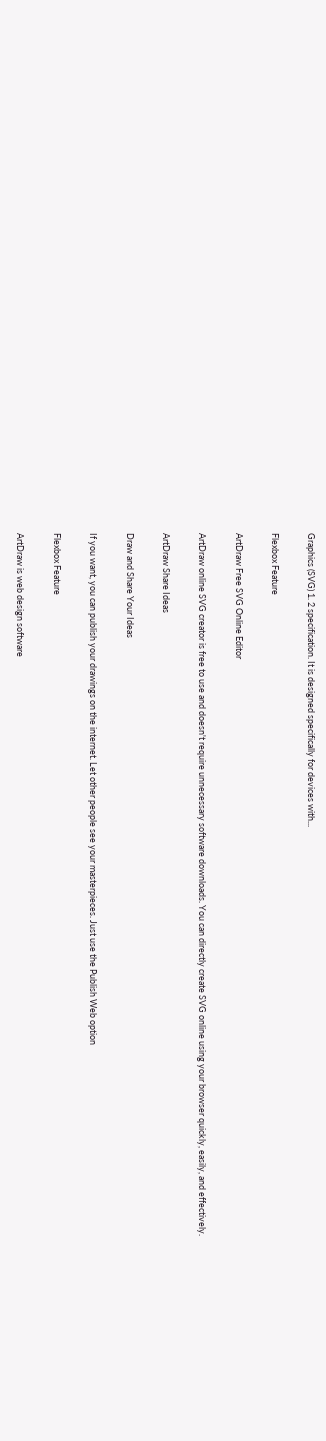Graphics (SVG) 1. 2 specification. It is designed specifically for devices with...

Flexbox Feature

ArtDraw Free SVG Online Editor

ArtDraw online SVG creator is free to use and doesn't require unnecessary software downloads. You can directly create SVG online using your browser quickly, easily, and effectively.

ArtDraw Share Ideas

Draw and Share Your Ideas

If you want, you can publish your drawings on the internet. Let other people see your masterpieces. Just use the Publish Web option

Flexbox Feature

ArtDraw is web design software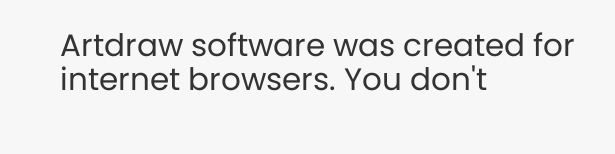Artdraw software was created for internet browsers. You don't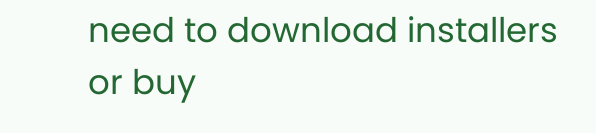need to download installers or buy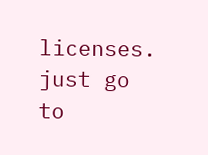licenses. just go to